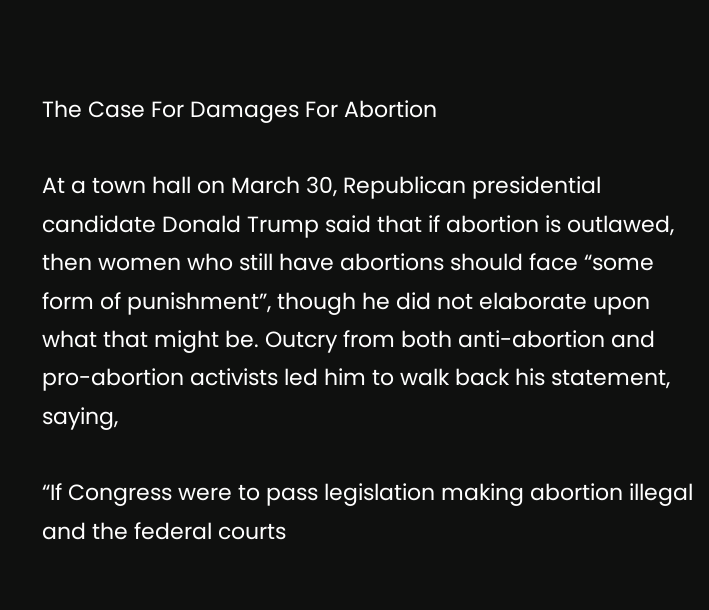The Case For Damages For Abortion

At a town hall on March 30, Republican presidential candidate Donald Trump said that if abortion is outlawed, then women who still have abortions should face “some form of punishment”, though he did not elaborate upon what that might be. Outcry from both anti-abortion and pro-abortion activists led him to walk back his statement, saying,

“If Congress were to pass legislation making abortion illegal and the federal courts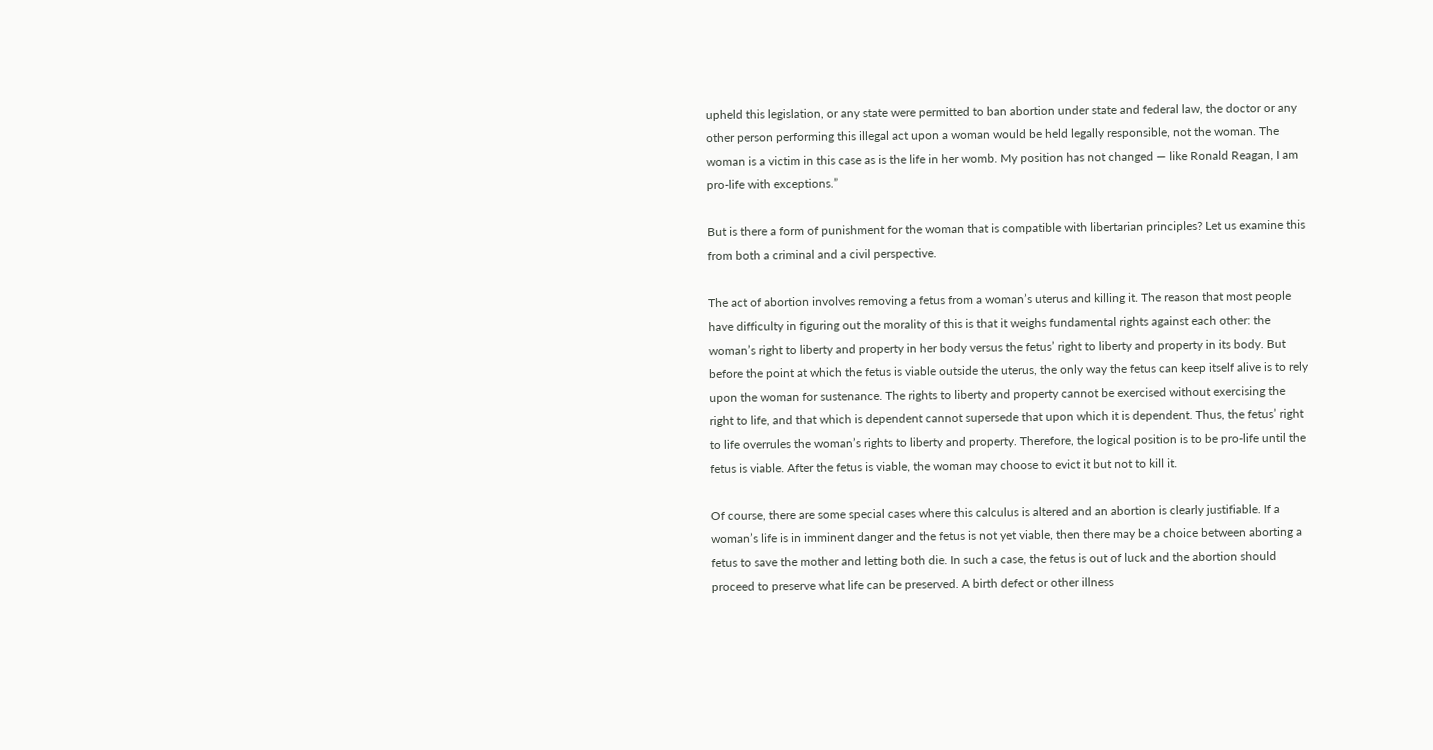upheld this legislation, or any state were permitted to ban abortion under state and federal law, the doctor or any other person performing this illegal act upon a woman would be held legally responsible, not the woman. The woman is a victim in this case as is the life in her womb. My position has not changed — like Ronald Reagan, I am pro-life with exceptions.”

But is there a form of punishment for the woman that is compatible with libertarian principles? Let us examine this from both a criminal and a civil perspective.

The act of abortion involves removing a fetus from a woman’s uterus and killing it. The reason that most people have difficulty in figuring out the morality of this is that it weighs fundamental rights against each other: the woman’s right to liberty and property in her body versus the fetus’ right to liberty and property in its body. But before the point at which the fetus is viable outside the uterus, the only way the fetus can keep itself alive is to rely upon the woman for sustenance. The rights to liberty and property cannot be exercised without exercising the right to life, and that which is dependent cannot supersede that upon which it is dependent. Thus, the fetus’ right to life overrules the woman’s rights to liberty and property. Therefore, the logical position is to be pro-life until the fetus is viable. After the fetus is viable, the woman may choose to evict it but not to kill it.

Of course, there are some special cases where this calculus is altered and an abortion is clearly justifiable. If a woman’s life is in imminent danger and the fetus is not yet viable, then there may be a choice between aborting a fetus to save the mother and letting both die. In such a case, the fetus is out of luck and the abortion should proceed to preserve what life can be preserved. A birth defect or other illness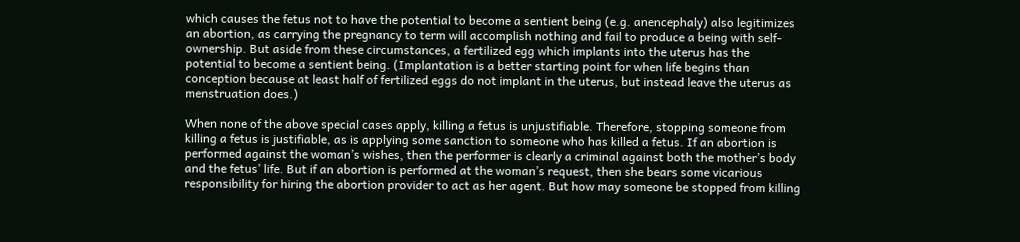which causes the fetus not to have the potential to become a sentient being (e.g. anencephaly) also legitimizes an abortion, as carrying the pregnancy to term will accomplish nothing and fail to produce a being with self-ownership. But aside from these circumstances, a fertilized egg which implants into the uterus has the potential to become a sentient being. (Implantation is a better starting point for when life begins than conception because at least half of fertilized eggs do not implant in the uterus, but instead leave the uterus as menstruation does.)

When none of the above special cases apply, killing a fetus is unjustifiable. Therefore, stopping someone from killing a fetus is justifiable, as is applying some sanction to someone who has killed a fetus. If an abortion is performed against the woman’s wishes, then the performer is clearly a criminal against both the mother’s body and the fetus’ life. But if an abortion is performed at the woman’s request, then she bears some vicarious responsibility for hiring the abortion provider to act as her agent. But how may someone be stopped from killing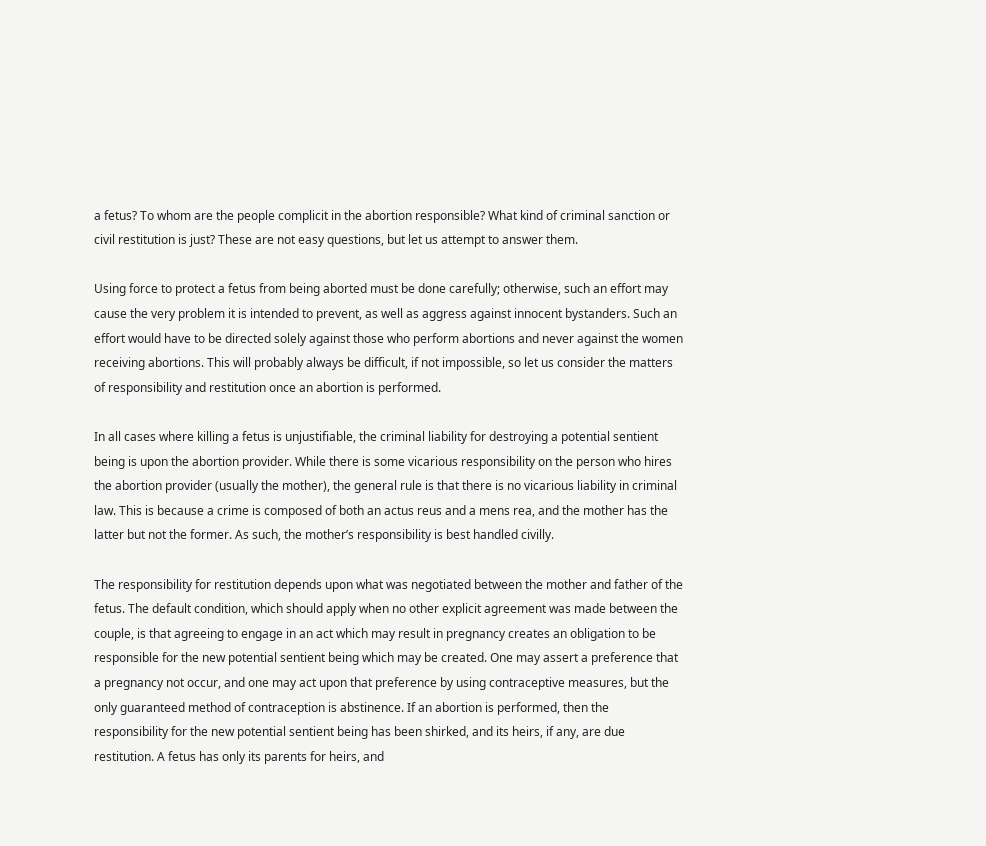a fetus? To whom are the people complicit in the abortion responsible? What kind of criminal sanction or civil restitution is just? These are not easy questions, but let us attempt to answer them.

Using force to protect a fetus from being aborted must be done carefully; otherwise, such an effort may cause the very problem it is intended to prevent, as well as aggress against innocent bystanders. Such an effort would have to be directed solely against those who perform abortions and never against the women receiving abortions. This will probably always be difficult, if not impossible, so let us consider the matters of responsibility and restitution once an abortion is performed.

In all cases where killing a fetus is unjustifiable, the criminal liability for destroying a potential sentient being is upon the abortion provider. While there is some vicarious responsibility on the person who hires the abortion provider (usually the mother), the general rule is that there is no vicarious liability in criminal law. This is because a crime is composed of both an actus reus and a mens rea, and the mother has the latter but not the former. As such, the mother’s responsibility is best handled civilly.

The responsibility for restitution depends upon what was negotiated between the mother and father of the fetus. The default condition, which should apply when no other explicit agreement was made between the couple, is that agreeing to engage in an act which may result in pregnancy creates an obligation to be responsible for the new potential sentient being which may be created. One may assert a preference that a pregnancy not occur, and one may act upon that preference by using contraceptive measures, but the only guaranteed method of contraception is abstinence. If an abortion is performed, then the responsibility for the new potential sentient being has been shirked, and its heirs, if any, are due restitution. A fetus has only its parents for heirs, and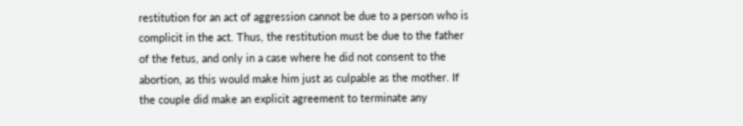restitution for an act of aggression cannot be due to a person who is complicit in the act. Thus, the restitution must be due to the father of the fetus, and only in a case where he did not consent to the abortion, as this would make him just as culpable as the mother. If the couple did make an explicit agreement to terminate any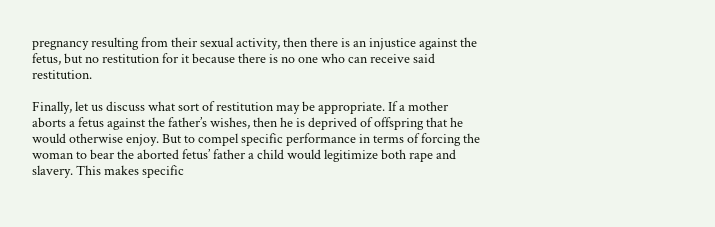pregnancy resulting from their sexual activity, then there is an injustice against the fetus, but no restitution for it because there is no one who can receive said restitution.

Finally, let us discuss what sort of restitution may be appropriate. If a mother aborts a fetus against the father’s wishes, then he is deprived of offspring that he would otherwise enjoy. But to compel specific performance in terms of forcing the woman to bear the aborted fetus’ father a child would legitimize both rape and slavery. This makes specific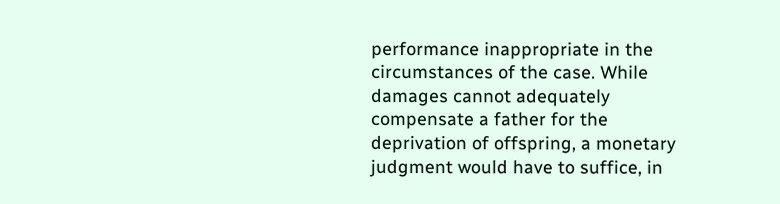performance inappropriate in the circumstances of the case. While damages cannot adequately compensate a father for the deprivation of offspring, a monetary judgment would have to suffice, in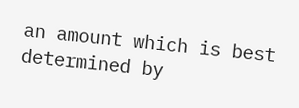an amount which is best determined by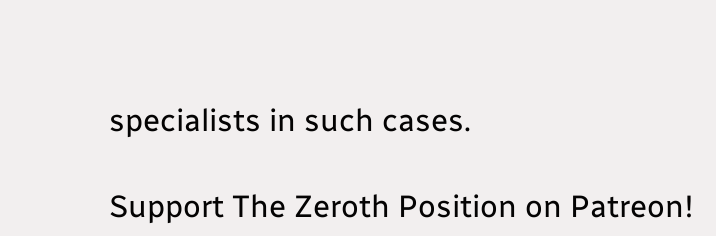specialists in such cases.

Support The Zeroth Position on Patreon!